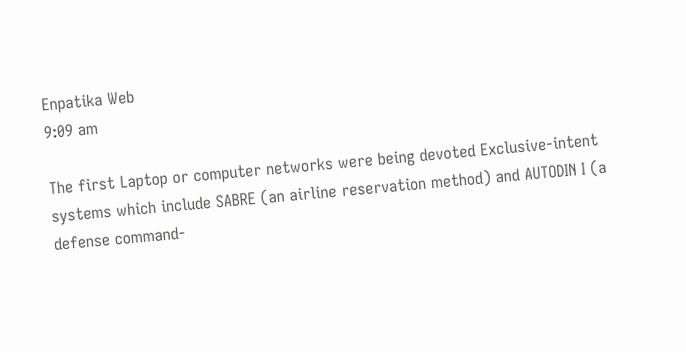Enpatika Web
9:09 am

The first Laptop or computer networks were being devoted Exclusive-intent systems which include SABRE (an airline reservation method) and AUTODIN I (a defense command-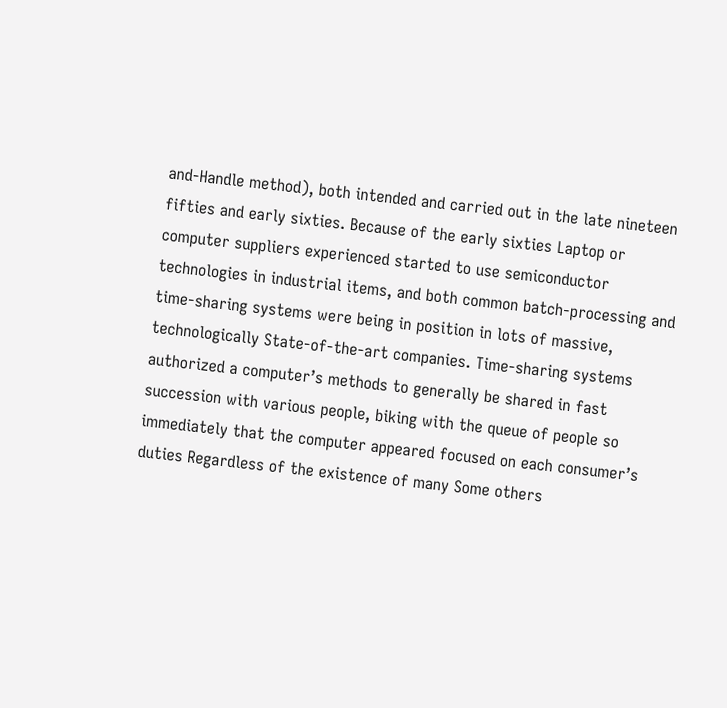and-Handle method), both intended and carried out in the late nineteen fifties and early sixties. Because of the early sixties Laptop or computer suppliers experienced started to use semiconductor technologies in industrial items, and both common batch-processing and time-sharing systems were being in position in lots of massive, technologically State-of-the-art companies. Time-sharing systems authorized a computer’s methods to generally be shared in fast succession with various people, biking with the queue of people so immediately that the computer appeared focused on each consumer’s duties Regardless of the existence of many Some others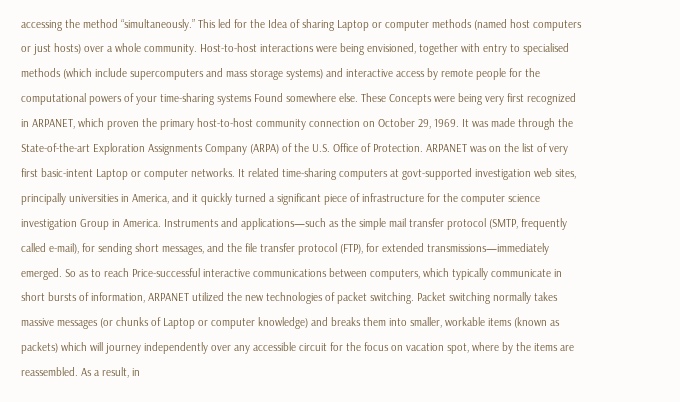accessing the method “simultaneously.” This led for the Idea of sharing Laptop or computer methods (named host computers or just hosts) over a whole community. Host-to-host interactions were being envisioned, together with entry to specialised methods (which include supercomputers and mass storage systems) and interactive access by remote people for the computational powers of your time-sharing systems Found somewhere else. These Concepts were being very first recognized in ARPANET, which proven the primary host-to-host community connection on October 29, 1969. It was made through the State-of-the-art Exploration Assignments Company (ARPA) of the U.S. Office of Protection. ARPANET was on the list of very first basic-intent Laptop or computer networks. It related time-sharing computers at govt-supported investigation web sites, principally universities in America, and it quickly turned a significant piece of infrastructure for the computer science investigation Group in America. Instruments and applications—such as the simple mail transfer protocol (SMTP, frequently called e-mail), for sending short messages, and the file transfer protocol (FTP), for extended transmissions—immediately emerged. So as to reach Price-successful interactive communications between computers, which typically communicate in short bursts of information, ARPANET utilized the new technologies of packet switching. Packet switching normally takes massive messages (or chunks of Laptop or computer knowledge) and breaks them into smaller, workable items (known as packets) which will journey independently over any accessible circuit for the focus on vacation spot, where by the items are reassembled. As a result, in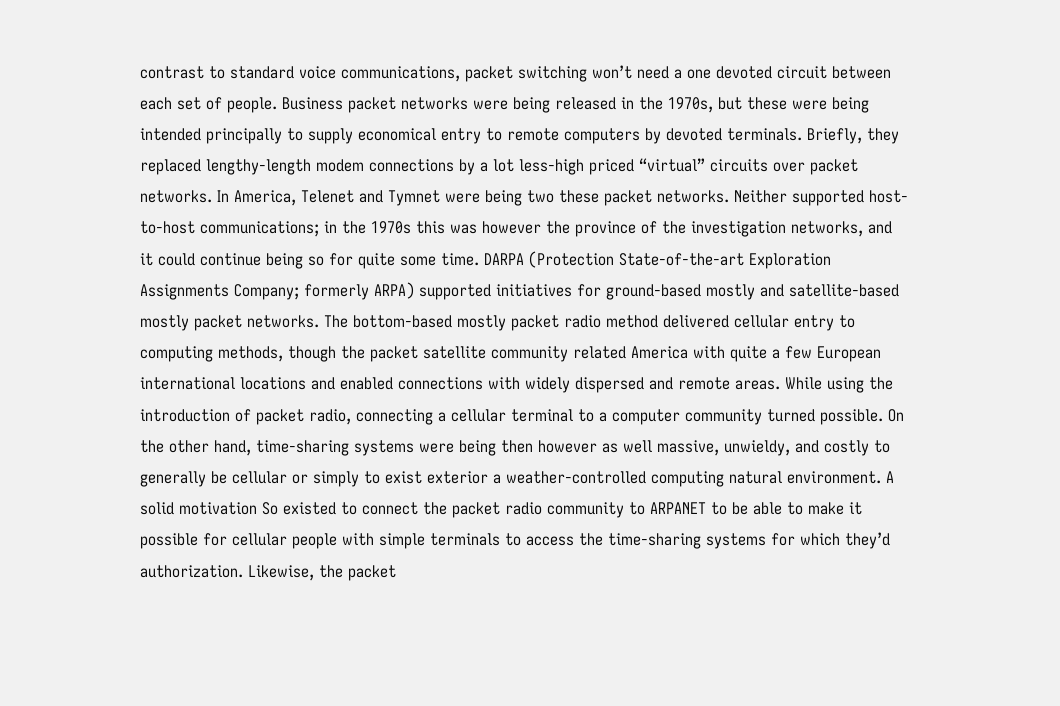contrast to standard voice communications, packet switching won’t need a one devoted circuit between each set of people. Business packet networks were being released in the 1970s, but these were being intended principally to supply economical entry to remote computers by devoted terminals. Briefly, they replaced lengthy-length modem connections by a lot less-high priced “virtual” circuits over packet networks. In America, Telenet and Tymnet were being two these packet networks. Neither supported host-to-host communications; in the 1970s this was however the province of the investigation networks, and it could continue being so for quite some time. DARPA (Protection State-of-the-art Exploration Assignments Company; formerly ARPA) supported initiatives for ground-based mostly and satellite-based mostly packet networks. The bottom-based mostly packet radio method delivered cellular entry to computing methods, though the packet satellite community related America with quite a few European international locations and enabled connections with widely dispersed and remote areas. While using the introduction of packet radio, connecting a cellular terminal to a computer community turned possible. On the other hand, time-sharing systems were being then however as well massive, unwieldy, and costly to generally be cellular or simply to exist exterior a weather-controlled computing natural environment. A solid motivation So existed to connect the packet radio community to ARPANET to be able to make it possible for cellular people with simple terminals to access the time-sharing systems for which they’d authorization. Likewise, the packet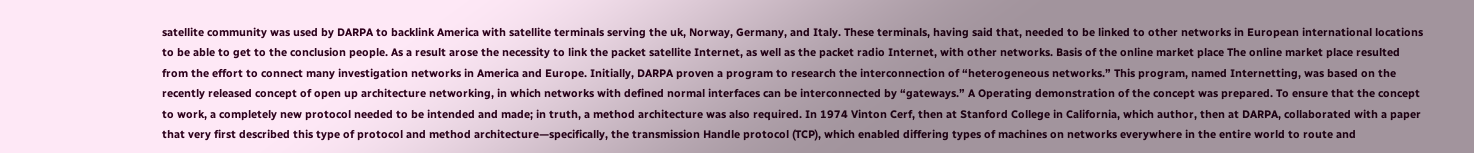satellite community was used by DARPA to backlink America with satellite terminals serving the uk, Norway, Germany, and Italy. These terminals, having said that, needed to be linked to other networks in European international locations to be able to get to the conclusion people. As a result arose the necessity to link the packet satellite Internet, as well as the packet radio Internet, with other networks. Basis of the online market place The online market place resulted from the effort to connect many investigation networks in America and Europe. Initially, DARPA proven a program to research the interconnection of “heterogeneous networks.” This program, named Internetting, was based on the recently released concept of open up architecture networking, in which networks with defined normal interfaces can be interconnected by “gateways.” A Operating demonstration of the concept was prepared. To ensure that the concept to work, a completely new protocol needed to be intended and made; in truth, a method architecture was also required. In 1974 Vinton Cerf, then at Stanford College in California, which author, then at DARPA, collaborated with a paper that very first described this type of protocol and method architecture—specifically, the transmission Handle protocol (TCP), which enabled differing types of machines on networks everywhere in the entire world to route and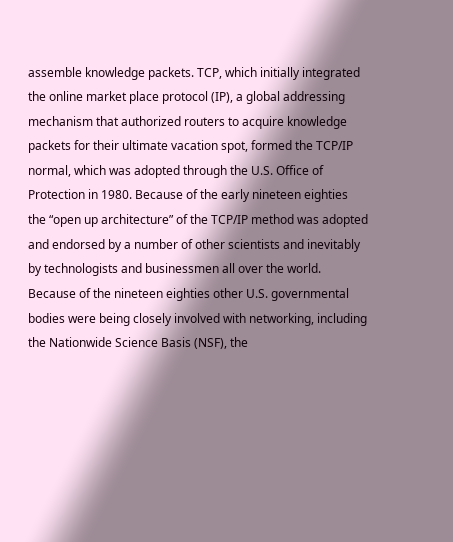assemble knowledge packets. TCP, which initially integrated the online market place protocol (IP), a global addressing mechanism that authorized routers to acquire knowledge packets for their ultimate vacation spot, formed the TCP/IP normal, which was adopted through the U.S. Office of Protection in 1980. Because of the early nineteen eighties the “open up architecture” of the TCP/IP method was adopted and endorsed by a number of other scientists and inevitably by technologists and businessmen all over the world. Because of the nineteen eighties other U.S. governmental bodies were being closely involved with networking, including the Nationwide Science Basis (NSF), the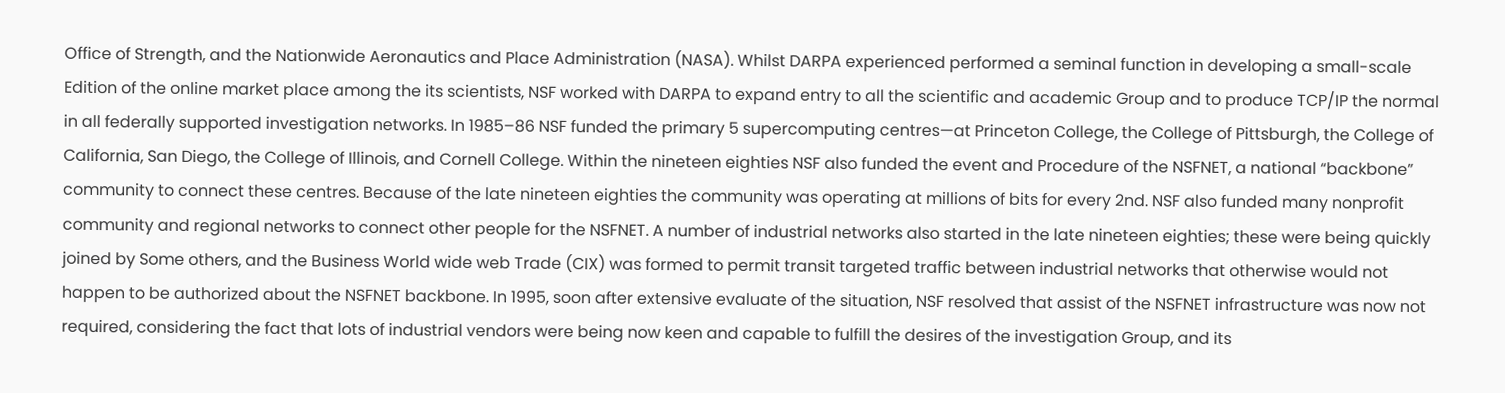Office of Strength, and the Nationwide Aeronautics and Place Administration (NASA). Whilst DARPA experienced performed a seminal function in developing a small-scale Edition of the online market place among the its scientists, NSF worked with DARPA to expand entry to all the scientific and academic Group and to produce TCP/IP the normal in all federally supported investigation networks. In 1985–86 NSF funded the primary 5 supercomputing centres—at Princeton College, the College of Pittsburgh, the College of California, San Diego, the College of Illinois, and Cornell College. Within the nineteen eighties NSF also funded the event and Procedure of the NSFNET, a national “backbone” community to connect these centres. Because of the late nineteen eighties the community was operating at millions of bits for every 2nd. NSF also funded many nonprofit community and regional networks to connect other people for the NSFNET. A number of industrial networks also started in the late nineteen eighties; these were being quickly joined by Some others, and the Business World wide web Trade (CIX) was formed to permit transit targeted traffic between industrial networks that otherwise would not happen to be authorized about the NSFNET backbone. In 1995, soon after extensive evaluate of the situation, NSF resolved that assist of the NSFNET infrastructure was now not required, considering the fact that lots of industrial vendors were being now keen and capable to fulfill the desires of the investigation Group, and its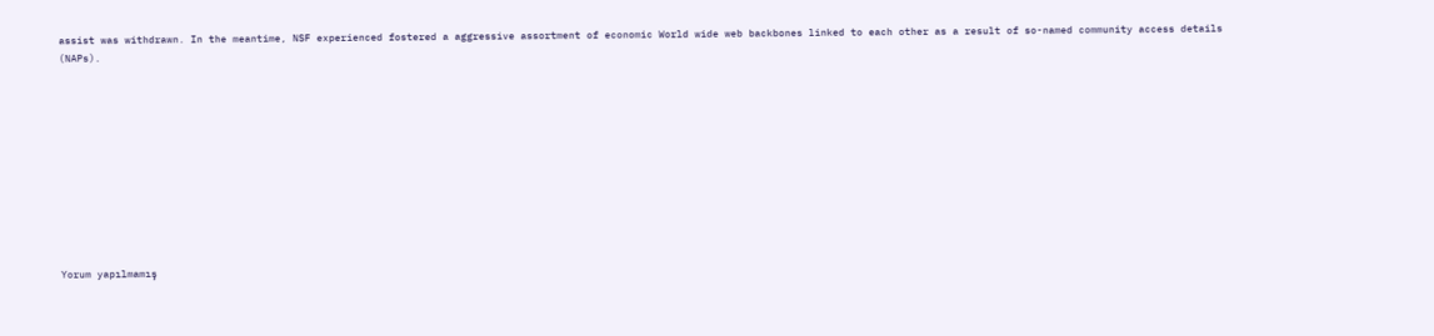assist was withdrawn. In the meantime, NSF experienced fostered a aggressive assortment of economic World wide web backbones linked to each other as a result of so-named community access details (NAPs).











Yorum yapılmamış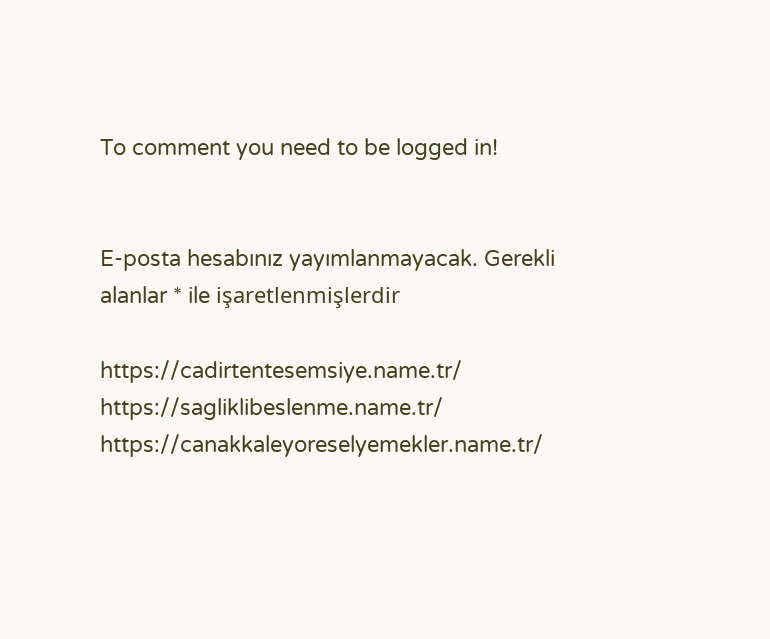To comment you need to be logged in!


E-posta hesabınız yayımlanmayacak. Gerekli alanlar * ile işaretlenmişlerdir

https://cadirtentesemsiye.name.tr/ https://sagliklibeslenme.name.tr/ https://canakkaleyoreselyemekler.name.tr/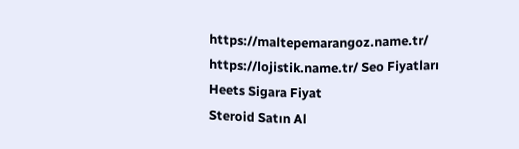https://maltepemarangoz.name.tr/ https://lojistik.name.tr/ Seo Fiyatları Heets Sigara Fiyat
Steroid Satın Al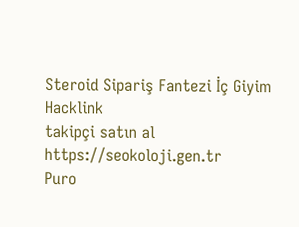Steroid Sipariş Fantezi İç Giyim Hacklink
takipçi satın al https://seokoloji.gen.tr
Puro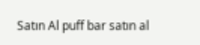Satın Al puff bar satın al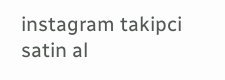instagram takipci satin al